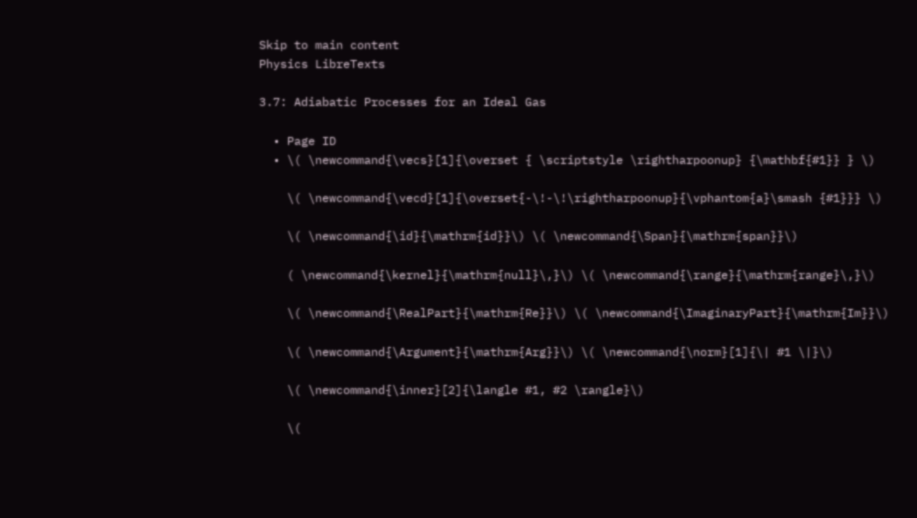Skip to main content
Physics LibreTexts

3.7: Adiabatic Processes for an Ideal Gas

  • Page ID
  • \( \newcommand{\vecs}[1]{\overset { \scriptstyle \rightharpoonup} {\mathbf{#1}} } \)

    \( \newcommand{\vecd}[1]{\overset{-\!-\!\rightharpoonup}{\vphantom{a}\smash {#1}}} \)

    \( \newcommand{\id}{\mathrm{id}}\) \( \newcommand{\Span}{\mathrm{span}}\)

    ( \newcommand{\kernel}{\mathrm{null}\,}\) \( \newcommand{\range}{\mathrm{range}\,}\)

    \( \newcommand{\RealPart}{\mathrm{Re}}\) \( \newcommand{\ImaginaryPart}{\mathrm{Im}}\)

    \( \newcommand{\Argument}{\mathrm{Arg}}\) \( \newcommand{\norm}[1]{\| #1 \|}\)

    \( \newcommand{\inner}[2]{\langle #1, #2 \rangle}\)

    \(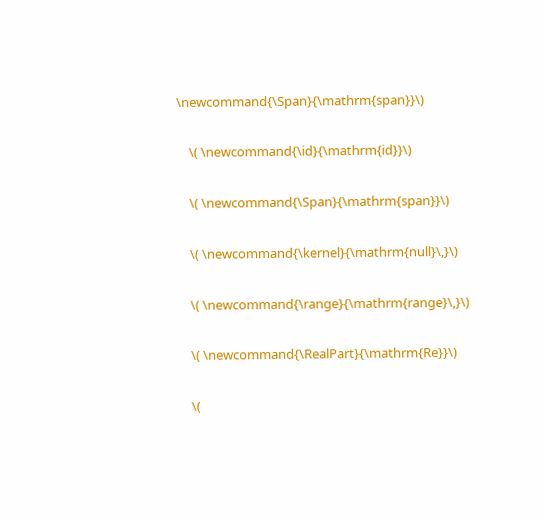\newcommand{\Span}{\mathrm{span}}\)

    \( \newcommand{\id}{\mathrm{id}}\)

    \( \newcommand{\Span}{\mathrm{span}}\)

    \( \newcommand{\kernel}{\mathrm{null}\,}\)

    \( \newcommand{\range}{\mathrm{range}\,}\)

    \( \newcommand{\RealPart}{\mathrm{Re}}\)

    \(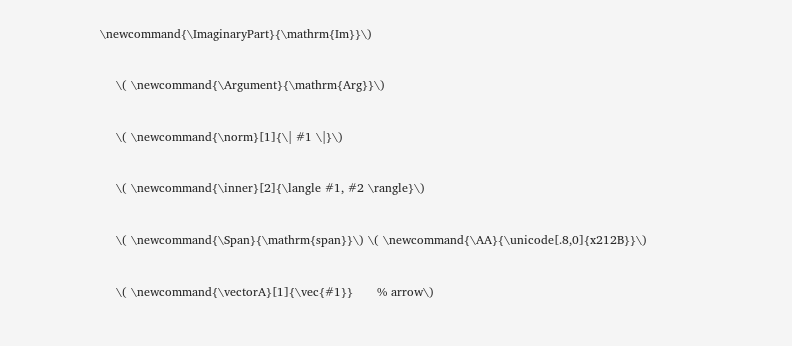\newcommand{\ImaginaryPart}{\mathrm{Im}}\)

    \( \newcommand{\Argument}{\mathrm{Arg}}\)

    \( \newcommand{\norm}[1]{\| #1 \|}\)

    \( \newcommand{\inner}[2]{\langle #1, #2 \rangle}\)

    \( \newcommand{\Span}{\mathrm{span}}\) \( \newcommand{\AA}{\unicode[.8,0]{x212B}}\)

    \( \newcommand{\vectorA}[1]{\vec{#1}}      % arrow\)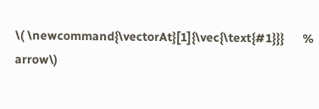\( \newcommand{\vectorAt}[1]{\vec{\text{#1}}}      % arrow\)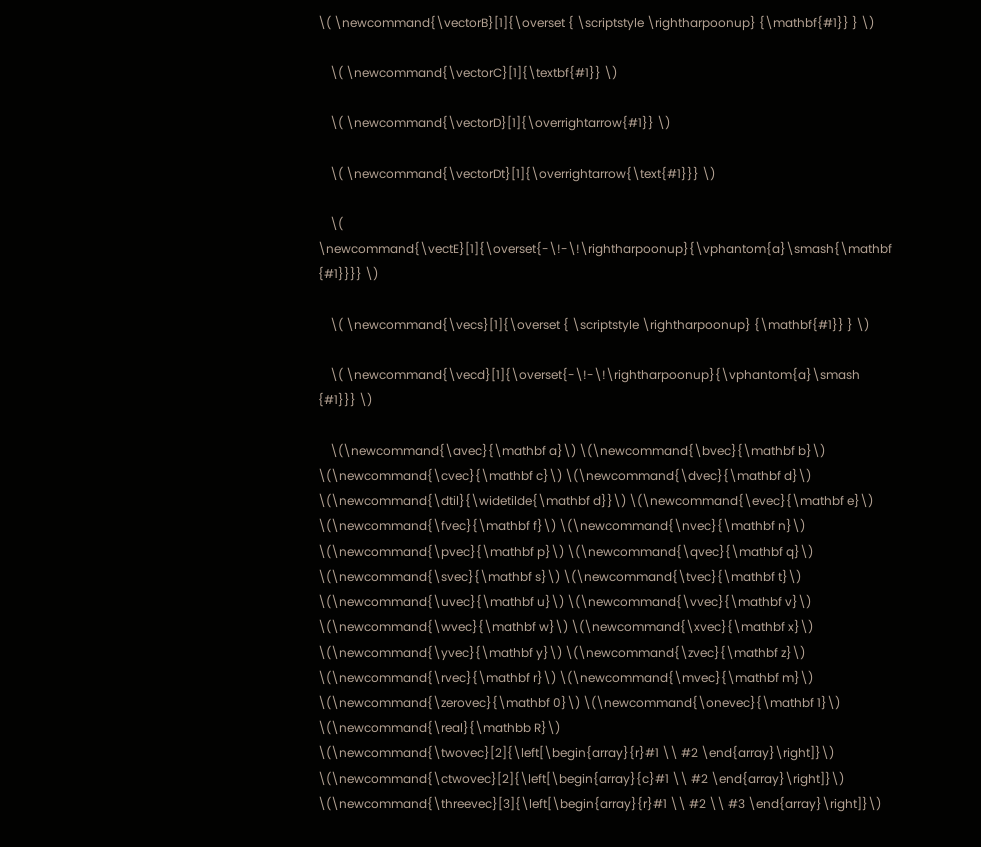\( \newcommand{\vectorB}[1]{\overset { \scriptstyle \rightharpoonup} {\mathbf{#1}} } \)

    \( \newcommand{\vectorC}[1]{\textbf{#1}} \)

    \( \newcommand{\vectorD}[1]{\overrightarrow{#1}} \)

    \( \newcommand{\vectorDt}[1]{\overrightarrow{\text{#1}}} \)

    \( \newcommand{\vectE}[1]{\overset{-\!-\!\rightharpoonup}{\vphantom{a}\smash{\mathbf {#1}}}} \)

    \( \newcommand{\vecs}[1]{\overset { \scriptstyle \rightharpoonup} {\mathbf{#1}} } \)

    \( \newcommand{\vecd}[1]{\overset{-\!-\!\rightharpoonup}{\vphantom{a}\smash {#1}}} \)

    \(\newcommand{\avec}{\mathbf a}\) \(\newcommand{\bvec}{\mathbf b}\) \(\newcommand{\cvec}{\mathbf c}\) \(\newcommand{\dvec}{\mathbf d}\) \(\newcommand{\dtil}{\widetilde{\mathbf d}}\) \(\newcommand{\evec}{\mathbf e}\) \(\newcommand{\fvec}{\mathbf f}\) \(\newcommand{\nvec}{\mathbf n}\) \(\newcommand{\pvec}{\mathbf p}\) \(\newcommand{\qvec}{\mathbf q}\) \(\newcommand{\svec}{\mathbf s}\) \(\newcommand{\tvec}{\mathbf t}\) \(\newcommand{\uvec}{\mathbf u}\) \(\newcommand{\vvec}{\mathbf v}\) \(\newcommand{\wvec}{\mathbf w}\) \(\newcommand{\xvec}{\mathbf x}\) \(\newcommand{\yvec}{\mathbf y}\) \(\newcommand{\zvec}{\mathbf z}\) \(\newcommand{\rvec}{\mathbf r}\) \(\newcommand{\mvec}{\mathbf m}\) \(\newcommand{\zerovec}{\mathbf 0}\) \(\newcommand{\onevec}{\mathbf 1}\) \(\newcommand{\real}{\mathbb R}\) \(\newcommand{\twovec}[2]{\left[\begin{array}{r}#1 \\ #2 \end{array}\right]}\) \(\newcommand{\ctwovec}[2]{\left[\begin{array}{c}#1 \\ #2 \end{array}\right]}\) \(\newcommand{\threevec}[3]{\left[\begin{array}{r}#1 \\ #2 \\ #3 \end{array}\right]}\)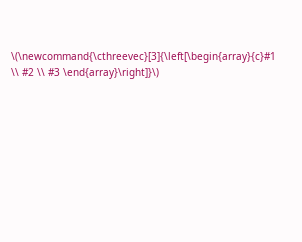\(\newcommand{\cthreevec}[3]{\left[\begin{array}{c}#1 \\ #2 \\ #3 \end{array}\right]}\)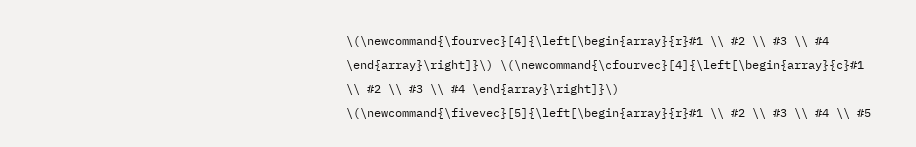\(\newcommand{\fourvec}[4]{\left[\begin{array}{r}#1 \\ #2 \\ #3 \\ #4 \end{array}\right]}\) \(\newcommand{\cfourvec}[4]{\left[\begin{array}{c}#1 \\ #2 \\ #3 \\ #4 \end{array}\right]}\) \(\newcommand{\fivevec}[5]{\left[\begin{array}{r}#1 \\ #2 \\ #3 \\ #4 \\ #5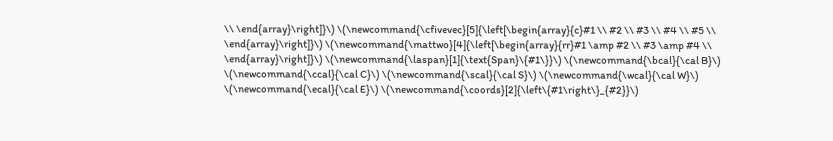\\ \end{array}\right]}\) \(\newcommand{\cfivevec}[5]{\left[\begin{array}{c}#1 \\ #2 \\ #3 \\ #4 \\ #5 \\ \end{array}\right]}\) \(\newcommand{\mattwo}[4]{\left[\begin{array}{rr}#1 \amp #2 \\ #3 \amp #4 \\ \end{array}\right]}\) \(\newcommand{\laspan}[1]{\text{Span}\{#1\}}\) \(\newcommand{\bcal}{\cal B}\) \(\newcommand{\ccal}{\cal C}\) \(\newcommand{\scal}{\cal S}\) \(\newcommand{\wcal}{\cal W}\) \(\newcommand{\ecal}{\cal E}\) \(\newcommand{\coords}[2]{\left\{#1\right\}_{#2}}\)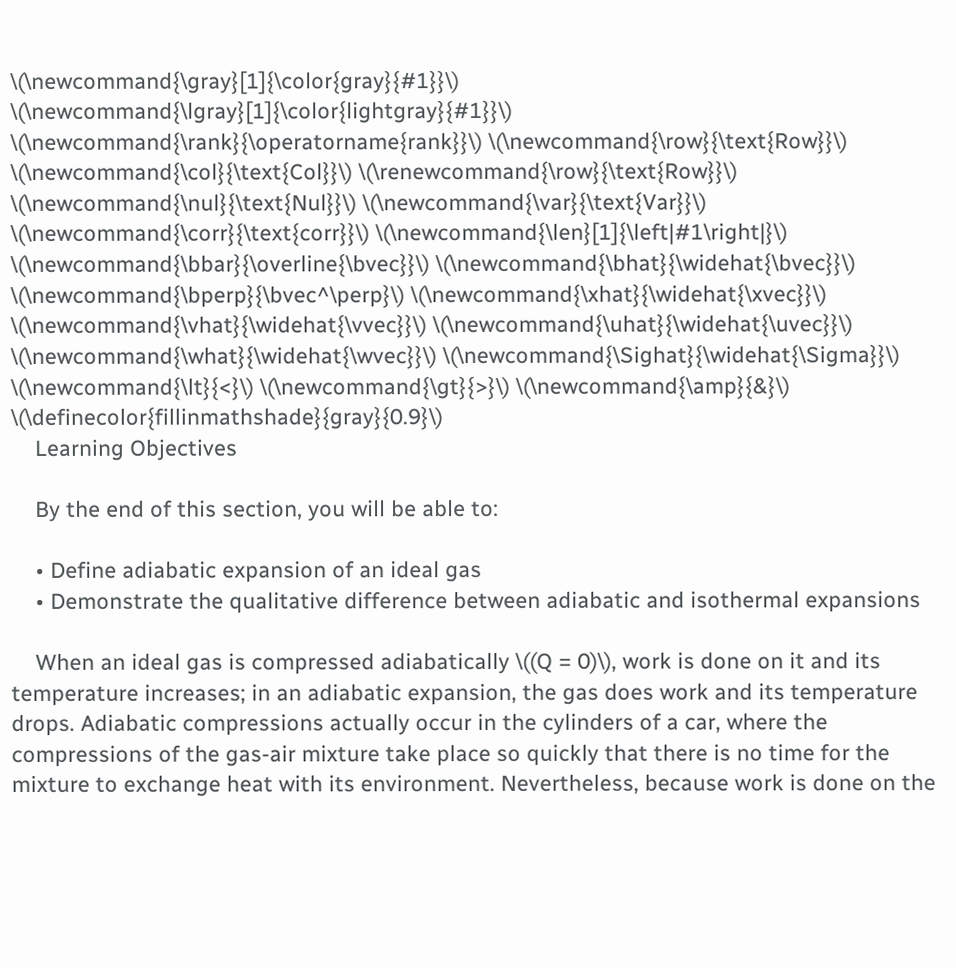\(\newcommand{\gray}[1]{\color{gray}{#1}}\) \(\newcommand{\lgray}[1]{\color{lightgray}{#1}}\) \(\newcommand{\rank}{\operatorname{rank}}\) \(\newcommand{\row}{\text{Row}}\) \(\newcommand{\col}{\text{Col}}\) \(\renewcommand{\row}{\text{Row}}\) \(\newcommand{\nul}{\text{Nul}}\) \(\newcommand{\var}{\text{Var}}\) \(\newcommand{\corr}{\text{corr}}\) \(\newcommand{\len}[1]{\left|#1\right|}\) \(\newcommand{\bbar}{\overline{\bvec}}\) \(\newcommand{\bhat}{\widehat{\bvec}}\) \(\newcommand{\bperp}{\bvec^\perp}\) \(\newcommand{\xhat}{\widehat{\xvec}}\) \(\newcommand{\vhat}{\widehat{\vvec}}\) \(\newcommand{\uhat}{\widehat{\uvec}}\) \(\newcommand{\what}{\widehat{\wvec}}\) \(\newcommand{\Sighat}{\widehat{\Sigma}}\) \(\newcommand{\lt}{<}\) \(\newcommand{\gt}{>}\) \(\newcommand{\amp}{&}\) \(\definecolor{fillinmathshade}{gray}{0.9}\)
    Learning Objectives

    By the end of this section, you will be able to:

    • Define adiabatic expansion of an ideal gas
    • Demonstrate the qualitative difference between adiabatic and isothermal expansions

    When an ideal gas is compressed adiabatically \((Q = 0)\), work is done on it and its temperature increases; in an adiabatic expansion, the gas does work and its temperature drops. Adiabatic compressions actually occur in the cylinders of a car, where the compressions of the gas-air mixture take place so quickly that there is no time for the mixture to exchange heat with its environment. Nevertheless, because work is done on the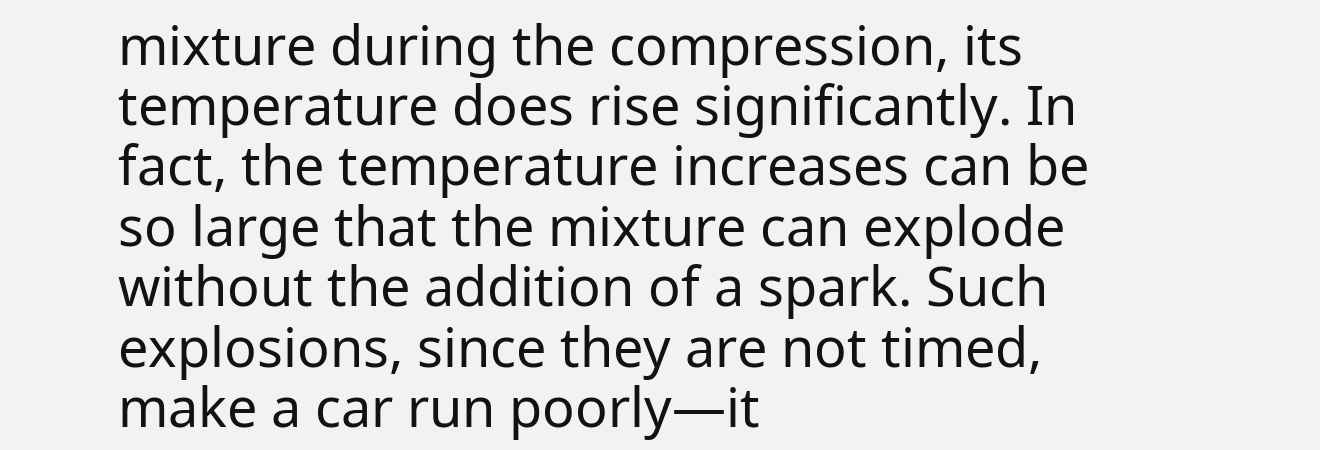mixture during the compression, its temperature does rise significantly. In fact, the temperature increases can be so large that the mixture can explode without the addition of a spark. Such explosions, since they are not timed, make a car run poorly—it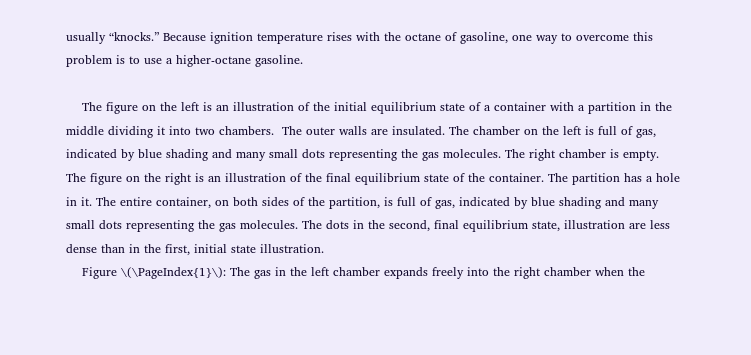usually “knocks.” Because ignition temperature rises with the octane of gasoline, one way to overcome this problem is to use a higher-octane gasoline.

    The figure on the left is an illustration of the initial equilibrium state of a container with a partition in the middle dividing it into two chambers.  The outer walls are insulated. The chamber on the left is full of gas, indicated by blue shading and many small dots representing the gas molecules. The right chamber is empty. The figure on the right is an illustration of the final equilibrium state of the container. The partition has a hole in it. The entire container, on both sides of the partition, is full of gas, indicated by blue shading and many small dots representing the gas molecules. The dots in the second, final equilibrium state, illustration are less dense than in the first, initial state illustration.
    Figure \(\PageIndex{1}\): The gas in the left chamber expands freely into the right chamber when the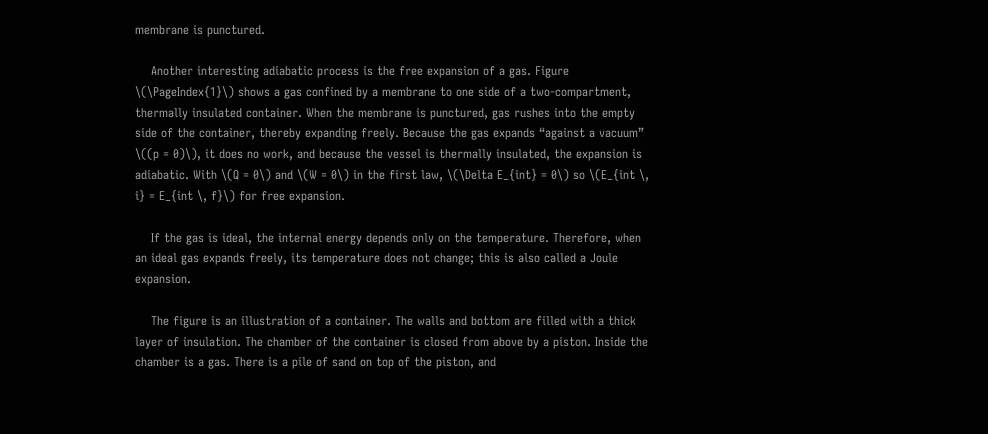membrane is punctured.

    Another interesting adiabatic process is the free expansion of a gas. Figure \(\PageIndex{1}\) shows a gas confined by a membrane to one side of a two-compartment, thermally insulated container. When the membrane is punctured, gas rushes into the empty side of the container, thereby expanding freely. Because the gas expands “against a vacuum” \((p = 0)\), it does no work, and because the vessel is thermally insulated, the expansion is adiabatic. With \(Q = 0\) and \(W = 0\) in the first law, \(\Delta E_{int} = 0\) so \(E_{int \, i} = E_{int \, f}\) for free expansion.

    If the gas is ideal, the internal energy depends only on the temperature. Therefore, when an ideal gas expands freely, its temperature does not change; this is also called a Joule expansion.

    The figure is an illustration of a container. The walls and bottom are filled with a thick layer of insulation. The chamber of the container is closed from above by a piston. Inside the chamber is a gas. There is a pile of sand on top of the piston, and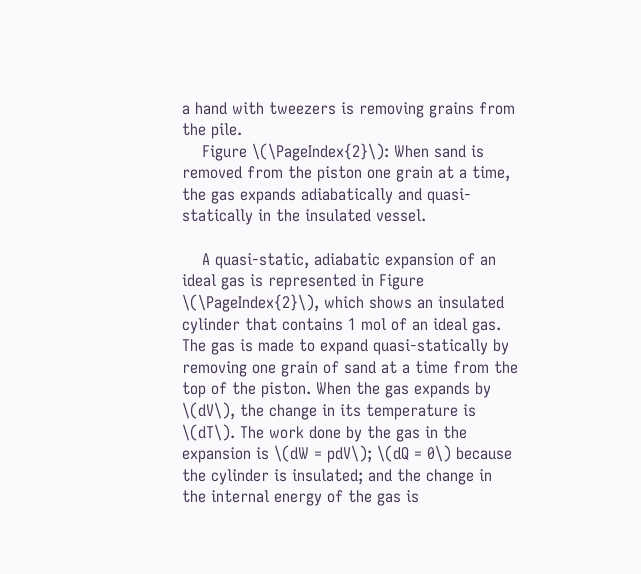a hand with tweezers is removing grains from the pile.
    Figure \(\PageIndex{2}\): When sand is removed from the piston one grain at a time, the gas expands adiabatically and quasi-statically in the insulated vessel.

    A quasi-static, adiabatic expansion of an ideal gas is represented in Figure \(\PageIndex{2}\), which shows an insulated cylinder that contains 1 mol of an ideal gas. The gas is made to expand quasi-statically by removing one grain of sand at a time from the top of the piston. When the gas expands by \(dV\), the change in its temperature is \(dT\). The work done by the gas in the expansion is \(dW = pdV\); \(dQ = 0\) because the cylinder is insulated; and the change in the internal energy of the gas is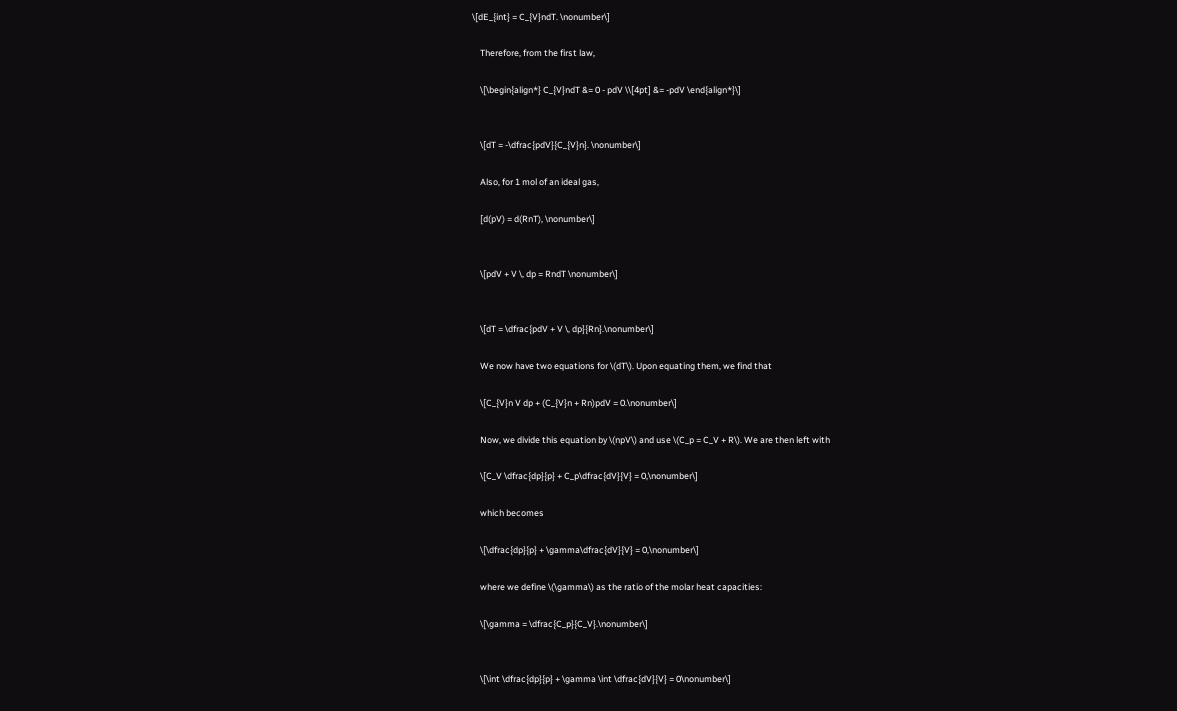\[dE_{int} = C_{V}ndT. \nonumber\]

    Therefore, from the first law,

    \[\begin{align*} C_{V}ndT &= 0 - pdV \\[4pt] &= -pdV \end{align*}\]


    \[dT = -\dfrac{pdV}{C_{V}n}. \nonumber\]

    Also, for 1 mol of an ideal gas,

    [d(pV) = d(RnT), \nonumber\]


    \[pdV + V \, dp = RndT \nonumber\]


    \[dT = \dfrac{pdV + V \, dp}{Rn}.\nonumber\]

    We now have two equations for \(dT\). Upon equating them, we find that

    \[C_{V}n V dp + (C_{V}n + Rn)pdV = 0.\nonumber\]

    Now, we divide this equation by \(npV\) and use \(C_p = C_V + R\). We are then left with

    \[C_V \dfrac{dp}{p} + C_p\dfrac{dV}{V} = 0,\nonumber\]

    which becomes

    \[\dfrac{dp}{p} + \gamma\dfrac{dV}{V} = 0,\nonumber\]

    where we define \(\gamma\) as the ratio of the molar heat capacities:

    \[\gamma = \dfrac{C_p}{C_V}.\nonumber\]


    \[\int \dfrac{dp}{p} + \gamma \int \dfrac{dV}{V} = 0\nonumber\]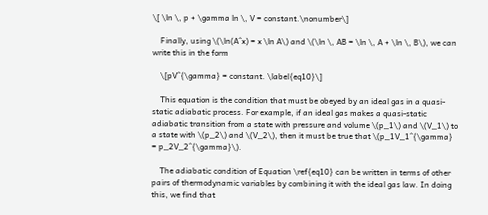\[ \ln \, p + \gamma ln \, V = constant.\nonumber\]

    Finally, using \(\ln(A^x) = x \ln A\) and \(\ln \, AB = \ln \, A + \ln \, B\), we can write this in the form

    \[pV^{\gamma} = constant. \label{eq10}\]

    This equation is the condition that must be obeyed by an ideal gas in a quasi-static adiabatic process. For example, if an ideal gas makes a quasi-static adiabatic transition from a state with pressure and volume \(p_1\) and \(V_1\) to a state with \(p_2\) and \(V_2\), then it must be true that \(p_1V_1^{\gamma} = p_2V_2^{\gamma}\).

    The adiabatic condition of Equation \ref{eq10} can be written in terms of other pairs of thermodynamic variables by combining it with the ideal gas law. In doing this, we find that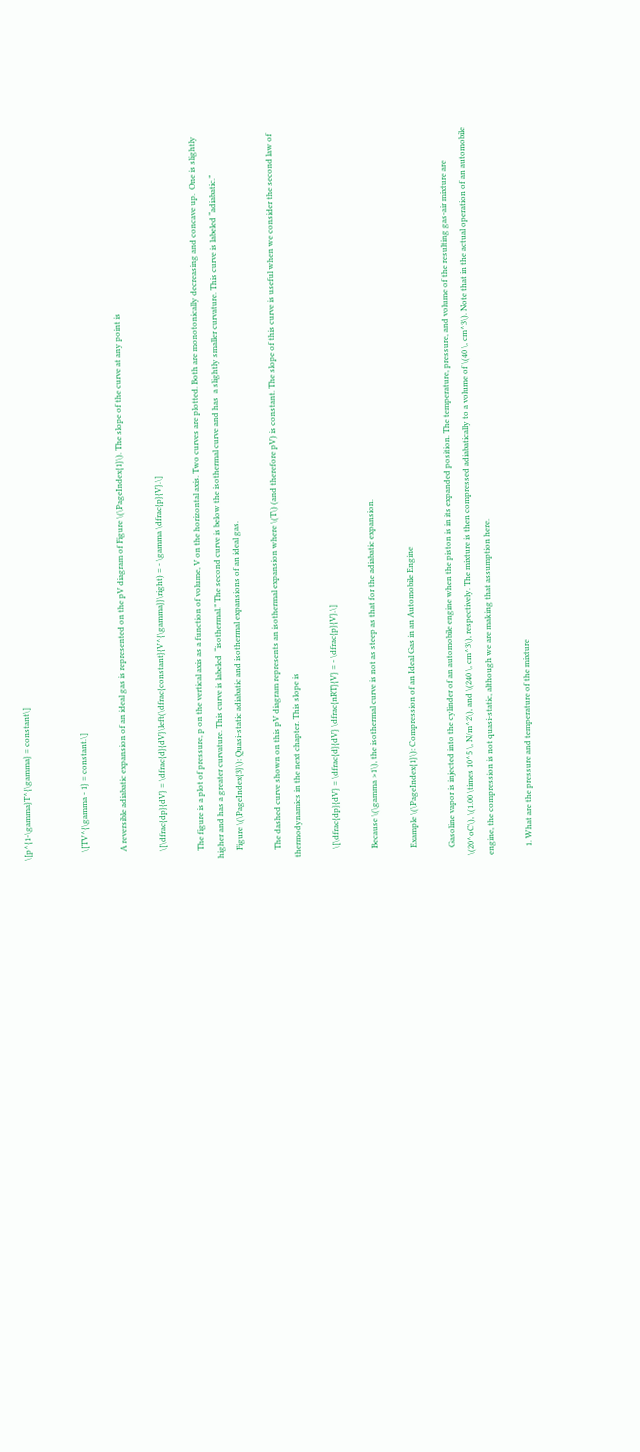\[p^{1-\gamma}T^{\gamma} = constant\]


    \[TV^{\gamma - 1} = constant.\]

    A reversible adiabatic expansion of an ideal gas is represented on the pV diagram of Figure \(\PageIndex{1}\). The slope of the curve at any point is

    \[\dfrac{dp}{dV} = \dfrac{d}{dV}\left(\dfrac{constant}{V^{\gamma}}\right) = - \gamma \dfrac{p}{V}.\]

    The figure is a plot of pressure, p on the vertical axis as a function of volume, V on the horizontal axis. Two curves are plotted. Both are monotonically decreasing and concave up.  One is slightly higher and has a greater curvature. This curve is labeled  “isothermal.” The second curve is below the isothermal curve and has  a slightly smaller curvature. This curve is labeled “adiabatic.”
    Figure \(\PageIndex{3}\): Quasi-static adiabatic and isothermal expansions of an ideal gas.

    The dashed curve shown on this pV diagram represents an isothermal expansion where \(T\) (and therefore pV) is constant. The slope of this curve is useful when we consider the second law of thermodynamics in the next chapter. This slope is

    \[\dfrac{dp}{dV} = \dfrac{d}{dV} \dfrac{nRT}{V} = - \dfrac{p}{V}.\]

    Because \(\gamma >1\), the isothermal curve is not as steep as that for the adiabatic expansion.

    Example \(\PageIndex{1}\): Compression of an Ideal Gas in an Automobile Engine

    Gasoline vapor is injected into the cylinder of an automobile engine when the piston is in its expanded position. The temperature, pressure, and volume of the resulting gas-air mixture are \(20^oC\), \(1.00 \times 10^5 \, N/m^2\), and \(240 \, cm^3\), respectively. The mixture is then compressed adiabatically to a volume of \(40 \, cm^3\). Note that in the actual operation of an automobile engine, the compression is not quasi-static, although we are making that assumption here.

    1. What are the pressure and temperature of the mixture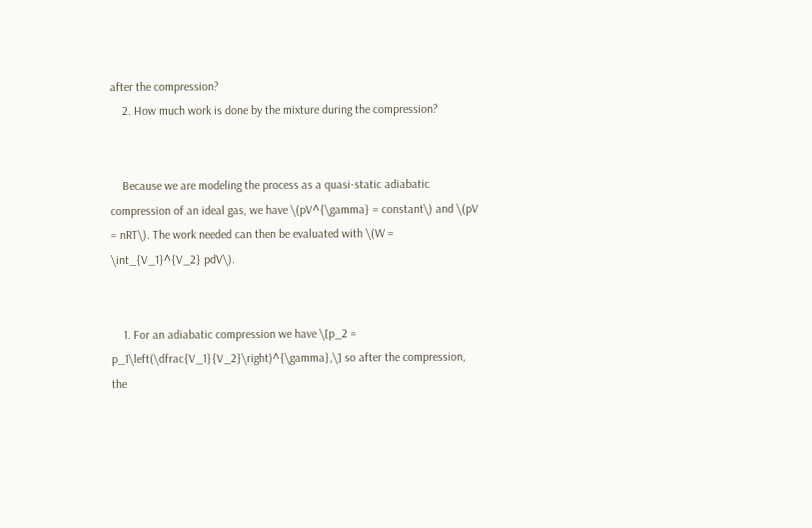after the compression?
    2. How much work is done by the mixture during the compression?


    Because we are modeling the process as a quasi-static adiabatic compression of an ideal gas, we have \(pV^{\gamma} = constant\) and \(pV = nRT\). The work needed can then be evaluated with \(W = \int_{V_1}^{V_2} pdV\).


    1. For an adiabatic compression we have \[p_2 = p_1\left(\dfrac{V_1}{V_2}\right)^{\gamma},\] so after the compression, the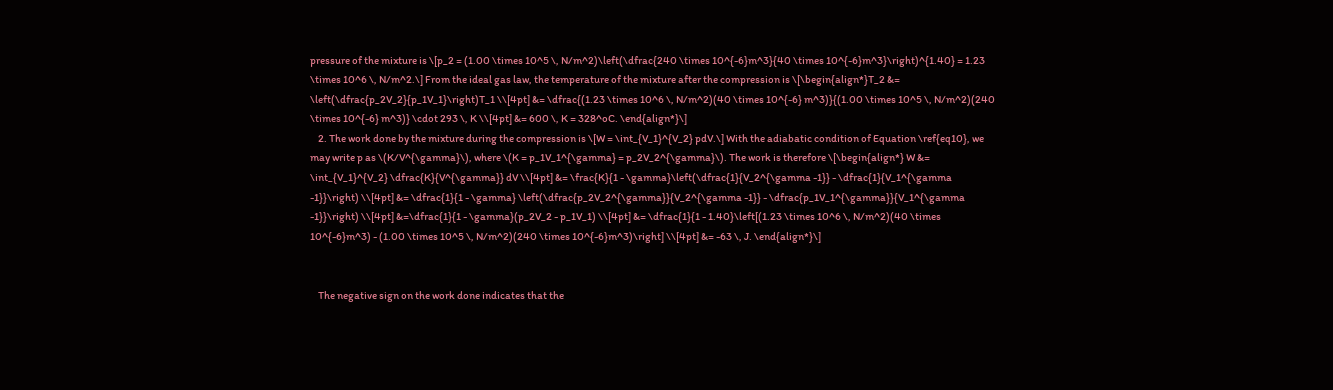pressure of the mixture is \[p_2 = (1.00 \times 10^5 \, N/m^2)\left(\dfrac{240 \times 10^{-6}m^3}{40 \times 10^{-6}m^3}\right)^{1.40} = 1.23 \times 10^6 \, N/m^2.\] From the ideal gas law, the temperature of the mixture after the compression is \[\begin{align*}T_2 &= \left(\dfrac{p_2V_2}{p_1V_1}\right)T_1 \\[4pt] &= \dfrac{(1.23 \times 10^6 \, N/m^2)(40 \times 10^{-6} m^3)}{(1.00 \times 10^5 \, N/m^2)(240 \times 10^{-6} m^3)} \cdot 293 \, K \\[4pt] &= 600 \, K = 328^oC. \end{align*}\]
    2. The work done by the mixture during the compression is \[W = \int_{V_1}^{V_2} pdV.\] With the adiabatic condition of Equation \ref{eq10}, we may write p as \(K/V^{\gamma}\), where \(K = p_1V_1^{\gamma} = p_2V_2^{\gamma}\). The work is therefore \[\begin{align*} W &= \int_{V_1}^{V_2} \dfrac{K}{V^{\gamma}} dV \\[4pt] &= \frac{K}{1 - \gamma}\left(\dfrac{1}{V_2^{\gamma -1}} - \dfrac{1}{V_1^{\gamma -1}}\right) \\[4pt] &= \dfrac{1}{1 - \gamma} \left(\dfrac{p_2V_2^{\gamma}}{V_2^{\gamma -1}} - \dfrac{p_1V_1^{\gamma}}{V_1^{\gamma -1}}\right) \\[4pt] &=\dfrac{1}{1 - \gamma}(p_2V_2 - p_1V_1) \\[4pt] &= \dfrac{1}{1 - 1.40}\left[(1.23 \times 10^6 \, N/m^2)(40 \times 10^{-6}m^3) - (1.00 \times 10^5 \, N/m^2)(240 \times 10^{-6}m^3)\right] \\[4pt] &= -63 \, J. \end{align*}\]


    The negative sign on the work done indicates that the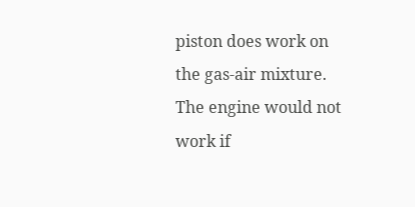piston does work on the gas-air mixture. The engine would not work if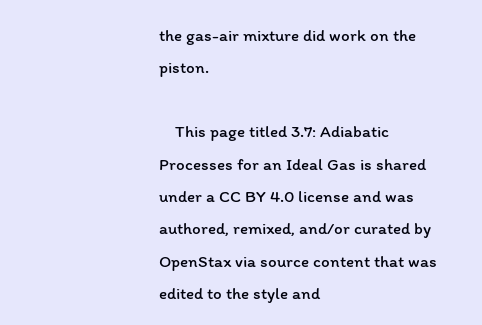the gas-air mixture did work on the piston.

    This page titled 3.7: Adiabatic Processes for an Ideal Gas is shared under a CC BY 4.0 license and was authored, remixed, and/or curated by OpenStax via source content that was edited to the style and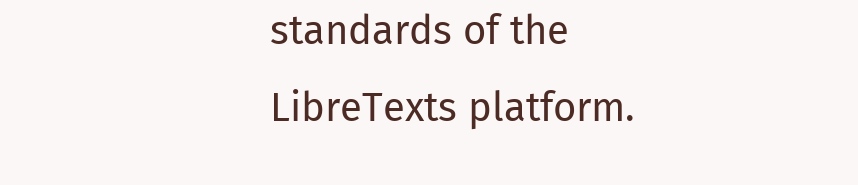standards of the LibreTexts platform.